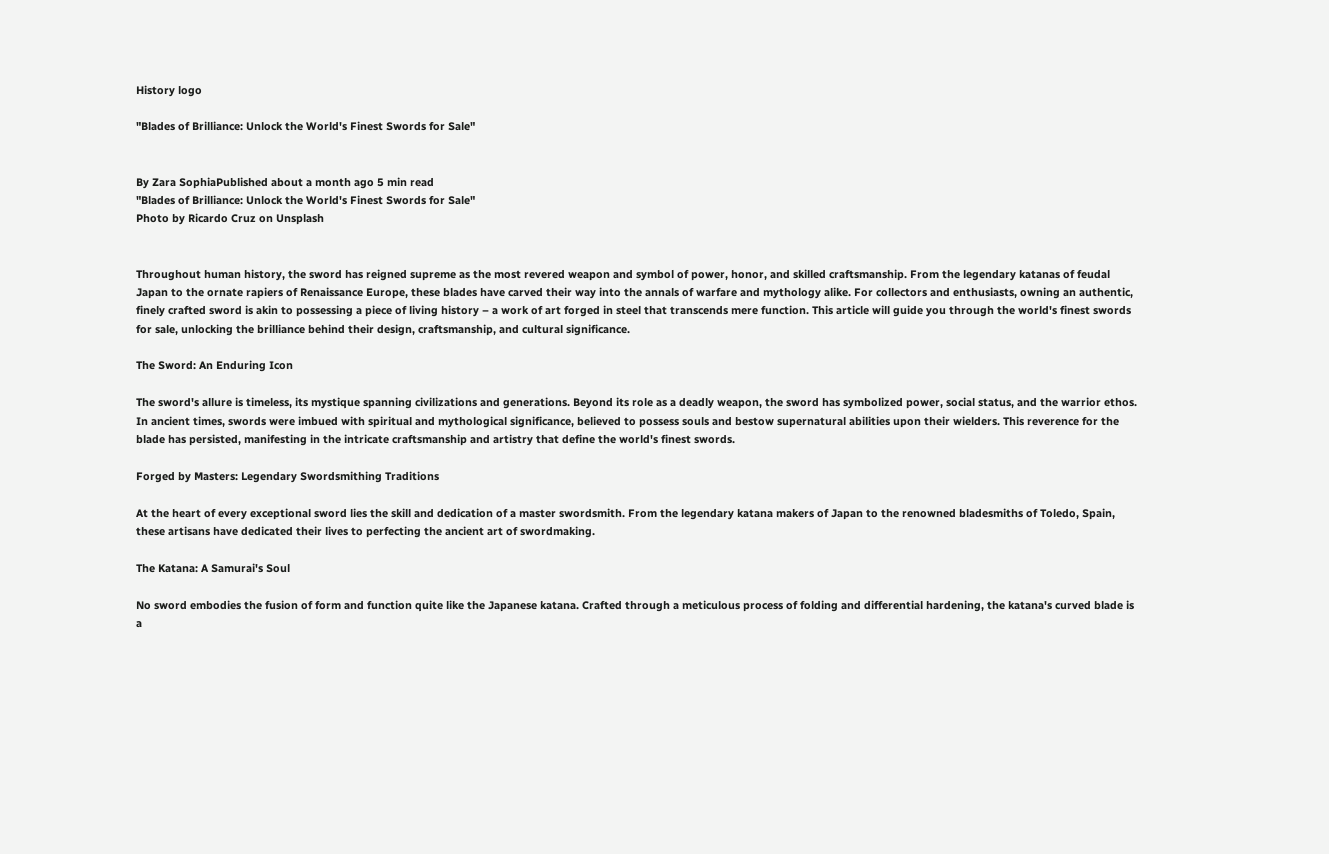History logo

"Blades of Brilliance: Unlock the World's Finest Swords for Sale"


By Zara SophiaPublished about a month ago 5 min read
"Blades of Brilliance: Unlock the World's Finest Swords for Sale"
Photo by Ricardo Cruz on Unsplash


Throughout human history, the sword has reigned supreme as the most revered weapon and symbol of power, honor, and skilled craftsmanship. From the legendary katanas of feudal Japan to the ornate rapiers of Renaissance Europe, these blades have carved their way into the annals of warfare and mythology alike. For collectors and enthusiasts, owning an authentic, finely crafted sword is akin to possessing a piece of living history – a work of art forged in steel that transcends mere function. This article will guide you through the world's finest swords for sale, unlocking the brilliance behind their design, craftsmanship, and cultural significance.

The Sword: An Enduring Icon

The sword's allure is timeless, its mystique spanning civilizations and generations. Beyond its role as a deadly weapon, the sword has symbolized power, social status, and the warrior ethos. In ancient times, swords were imbued with spiritual and mythological significance, believed to possess souls and bestow supernatural abilities upon their wielders. This reverence for the blade has persisted, manifesting in the intricate craftsmanship and artistry that define the world's finest swords.

Forged by Masters: Legendary Swordsmithing Traditions

At the heart of every exceptional sword lies the skill and dedication of a master swordsmith. From the legendary katana makers of Japan to the renowned bladesmiths of Toledo, Spain, these artisans have dedicated their lives to perfecting the ancient art of swordmaking.

The Katana: A Samurai's Soul

No sword embodies the fusion of form and function quite like the Japanese katana. Crafted through a meticulous process of folding and differential hardening, the katana's curved blade is a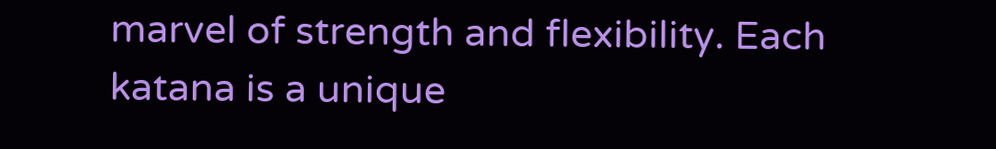marvel of strength and flexibility. Each katana is a unique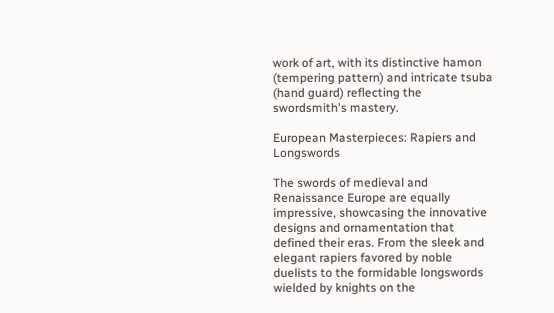work of art, with its distinctive hamon (tempering pattern) and intricate tsuba (hand guard) reflecting the swordsmith's mastery.

European Masterpieces: Rapiers and Longswords

The swords of medieval and Renaissance Europe are equally impressive, showcasing the innovative designs and ornamentation that defined their eras. From the sleek and elegant rapiers favored by noble duelists to the formidable longswords wielded by knights on the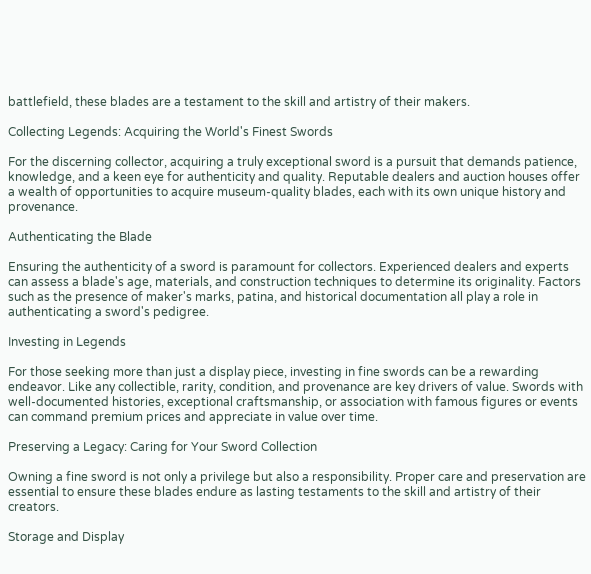battlefield, these blades are a testament to the skill and artistry of their makers.

Collecting Legends: Acquiring the World's Finest Swords

For the discerning collector, acquiring a truly exceptional sword is a pursuit that demands patience, knowledge, and a keen eye for authenticity and quality. Reputable dealers and auction houses offer a wealth of opportunities to acquire museum-quality blades, each with its own unique history and provenance.

Authenticating the Blade

Ensuring the authenticity of a sword is paramount for collectors. Experienced dealers and experts can assess a blade's age, materials, and construction techniques to determine its originality. Factors such as the presence of maker's marks, patina, and historical documentation all play a role in authenticating a sword's pedigree.

Investing in Legends

For those seeking more than just a display piece, investing in fine swords can be a rewarding endeavor. Like any collectible, rarity, condition, and provenance are key drivers of value. Swords with well-documented histories, exceptional craftsmanship, or association with famous figures or events can command premium prices and appreciate in value over time.

Preserving a Legacy: Caring for Your Sword Collection

Owning a fine sword is not only a privilege but also a responsibility. Proper care and preservation are essential to ensure these blades endure as lasting testaments to the skill and artistry of their creators.

Storage and Display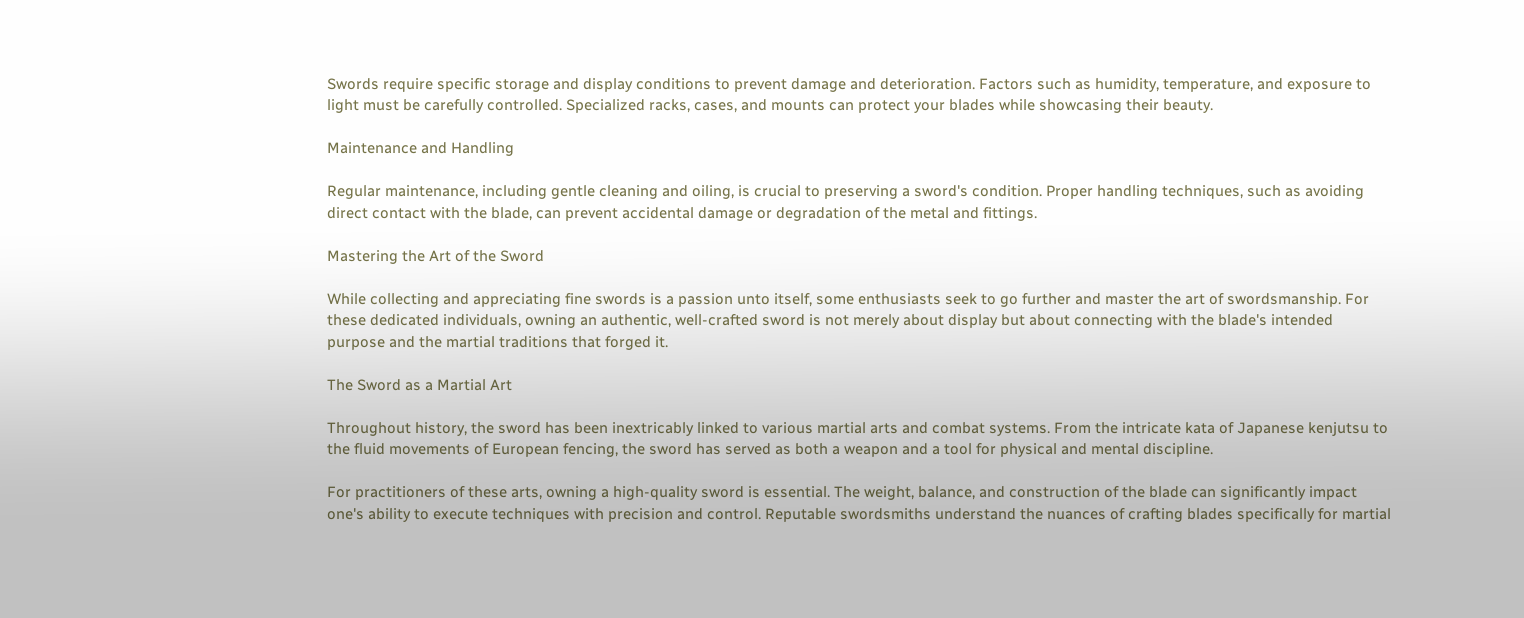Swords require specific storage and display conditions to prevent damage and deterioration. Factors such as humidity, temperature, and exposure to light must be carefully controlled. Specialized racks, cases, and mounts can protect your blades while showcasing their beauty.

Maintenance and Handling

Regular maintenance, including gentle cleaning and oiling, is crucial to preserving a sword's condition. Proper handling techniques, such as avoiding direct contact with the blade, can prevent accidental damage or degradation of the metal and fittings.

Mastering the Art of the Sword

While collecting and appreciating fine swords is a passion unto itself, some enthusiasts seek to go further and master the art of swordsmanship. For these dedicated individuals, owning an authentic, well-crafted sword is not merely about display but about connecting with the blade's intended purpose and the martial traditions that forged it.

The Sword as a Martial Art

Throughout history, the sword has been inextricably linked to various martial arts and combat systems. From the intricate kata of Japanese kenjutsu to the fluid movements of European fencing, the sword has served as both a weapon and a tool for physical and mental discipline.

For practitioners of these arts, owning a high-quality sword is essential. The weight, balance, and construction of the blade can significantly impact one's ability to execute techniques with precision and control. Reputable swordsmiths understand the nuances of crafting blades specifically for martial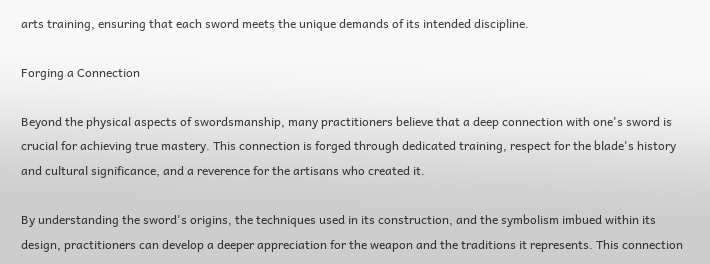arts training, ensuring that each sword meets the unique demands of its intended discipline.

Forging a Connection

Beyond the physical aspects of swordsmanship, many practitioners believe that a deep connection with one's sword is crucial for achieving true mastery. This connection is forged through dedicated training, respect for the blade's history and cultural significance, and a reverence for the artisans who created it.

By understanding the sword's origins, the techniques used in its construction, and the symbolism imbued within its design, practitioners can develop a deeper appreciation for the weapon and the traditions it represents. This connection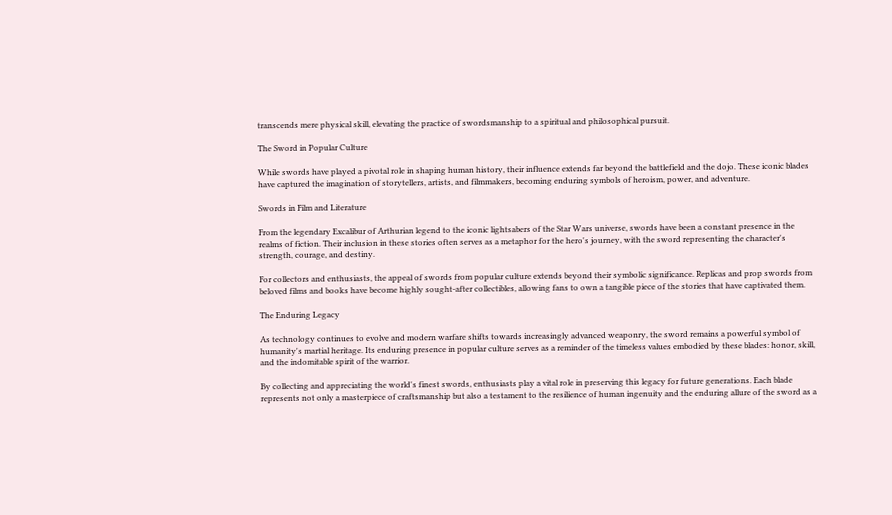transcends mere physical skill, elevating the practice of swordsmanship to a spiritual and philosophical pursuit.

The Sword in Popular Culture

While swords have played a pivotal role in shaping human history, their influence extends far beyond the battlefield and the dojo. These iconic blades have captured the imagination of storytellers, artists, and filmmakers, becoming enduring symbols of heroism, power, and adventure.

Swords in Film and Literature

From the legendary Excalibur of Arthurian legend to the iconic lightsabers of the Star Wars universe, swords have been a constant presence in the realms of fiction. Their inclusion in these stories often serves as a metaphor for the hero's journey, with the sword representing the character's strength, courage, and destiny.

For collectors and enthusiasts, the appeal of swords from popular culture extends beyond their symbolic significance. Replicas and prop swords from beloved films and books have become highly sought-after collectibles, allowing fans to own a tangible piece of the stories that have captivated them.

The Enduring Legacy

As technology continues to evolve and modern warfare shifts towards increasingly advanced weaponry, the sword remains a powerful symbol of humanity's martial heritage. Its enduring presence in popular culture serves as a reminder of the timeless values embodied by these blades: honor, skill, and the indomitable spirit of the warrior.

By collecting and appreciating the world's finest swords, enthusiasts play a vital role in preserving this legacy for future generations. Each blade represents not only a masterpiece of craftsmanship but also a testament to the resilience of human ingenuity and the enduring allure of the sword as a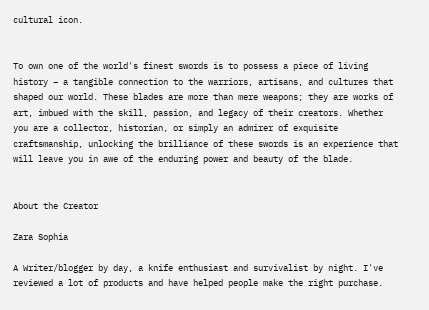cultural icon.


To own one of the world's finest swords is to possess a piece of living history – a tangible connection to the warriors, artisans, and cultures that shaped our world. These blades are more than mere weapons; they are works of art, imbued with the skill, passion, and legacy of their creators. Whether you are a collector, historian, or simply an admirer of exquisite craftsmanship, unlocking the brilliance of these swords is an experience that will leave you in awe of the enduring power and beauty of the blade.


About the Creator

Zara Sophia

A Writer/blogger by day, a knife enthusiast and survivalist by night. I've reviewed a lot of products and have helped people make the right purchase.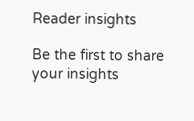Reader insights

Be the first to share your insights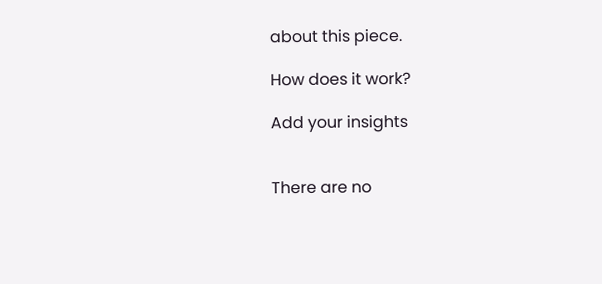about this piece.

How does it work?

Add your insights


There are no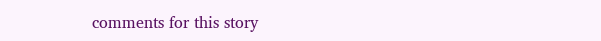comments for this story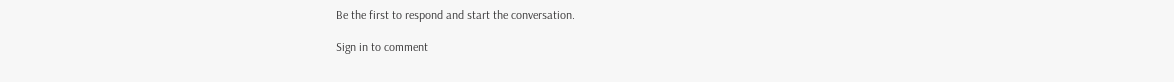Be the first to respond and start the conversation.

Sign in to comment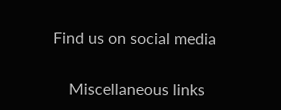Find us on social media

    Miscellaneous links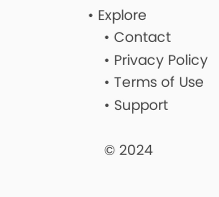• Explore
    • Contact
    • Privacy Policy
    • Terms of Use
    • Support

    © 2024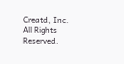Creatd, Inc. All Rights Reserved.